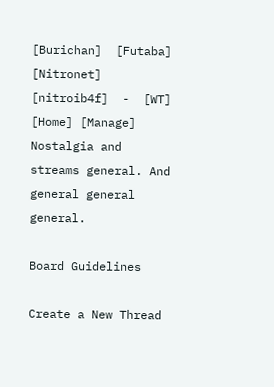[Burichan]  [Futaba]  [Nitronet]  [nitroib4f]  -  [WT]  [Home] [Manage]
Nostalgia and streams general. And general general general.

Board Guidelines

Create a New Thread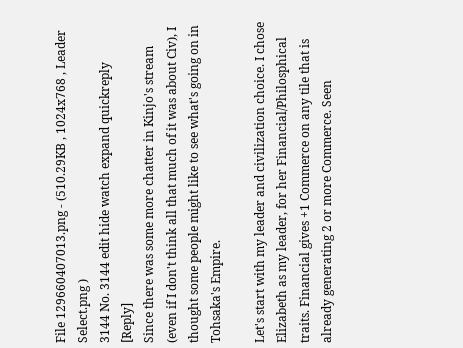File 129660407013.png - (510.29KB , 1024x768 , Leader Select.png )
3144 No. 3144 edit hide watch expand quickreply [Reply]
Since there was some more chatter in Kinjo's stream (even if I don't think all that much of it was about Civ), I thought some people might like to see what's going on in Tohsaka's Empire.

Let's start with my leader and civilization choice. I chose Elizabeth as my leader, for her Financial/Philosphical traits. Financial gives +1 Commerce on any tile that is already generating 2 or more Commerce. Seen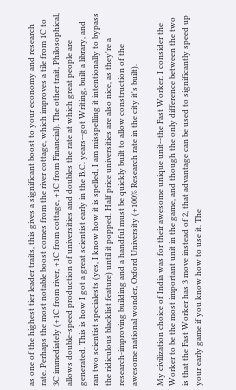as one of the highest tier leader traits, this gives a significant boost to your economy and research rate. Perhaps the most notable boost comes from the river cottage, which improves a tile from 1C to 3C immediately (+1C from river, +1C from cottage, +1C from Financial). The other trait, Philosophical, allows double-speed production of universities and doubles the rate at which great people are generated. This is how I got a great scientist early in the B.C. years--got Writing, built a library, and ran two scientist specialests (yes, I know how it is spelled, I am misspelling it intentionally to bypass the ridiculous blacklist feature) until it popped. Half price universities are also nice, as they're a research-improving building and a handful must be quickly built to allow construction of the awesome national wonder, Oxford University (+100% Research rate in the city it's built).

My civilization choice of India was for their awesome unique unit--the Fast Worker. I consider the Worker to be the most important unit in the game, and though the only difference between the two is that the Fast Worker has 3 move instead of 2, that advantage can be used to significantly speed up your early game if you know how to use it. The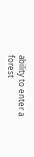ability to enter a forest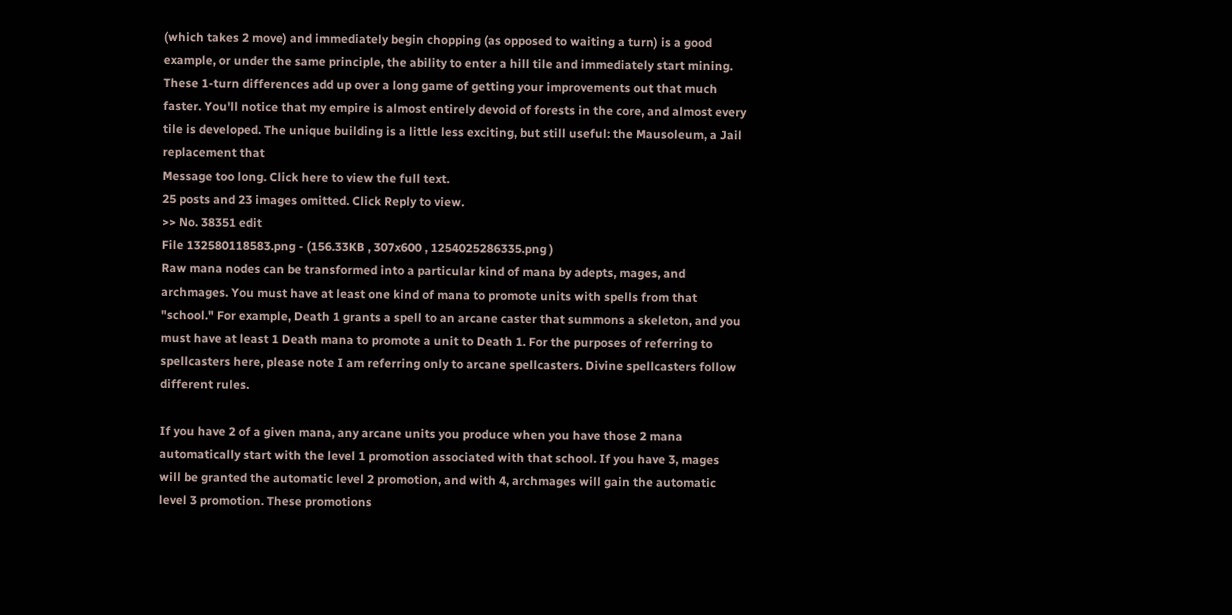(which takes 2 move) and immediately begin chopping (as opposed to waiting a turn) is a good example, or under the same principle, the ability to enter a hill tile and immediately start mining. These 1-turn differences add up over a long game of getting your improvements out that much faster. You'll notice that my empire is almost entirely devoid of forests in the core, and almost every tile is developed. The unique building is a little less exciting, but still useful: the Mausoleum, a Jail replacement that
Message too long. Click here to view the full text.
25 posts and 23 images omitted. Click Reply to view.
>> No. 38351 edit
File 132580118583.png - (156.33KB , 307x600 , 1254025286335.png )
Raw mana nodes can be transformed into a particular kind of mana by adepts, mages, and archmages. You must have at least one kind of mana to promote units with spells from that "school." For example, Death 1 grants a spell to an arcane caster that summons a skeleton, and you must have at least 1 Death mana to promote a unit to Death 1. For the purposes of referring to spellcasters here, please note I am referring only to arcane spellcasters. Divine spellcasters follow different rules.

If you have 2 of a given mana, any arcane units you produce when you have those 2 mana automatically start with the level 1 promotion associated with that school. If you have 3, mages will be granted the automatic level 2 promotion, and with 4, archmages will gain the automatic level 3 promotion. These promotions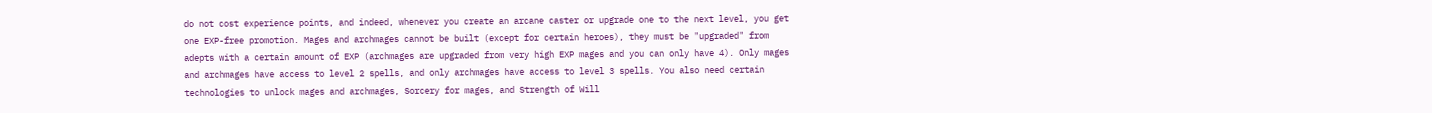do not cost experience points, and indeed, whenever you create an arcane caster or upgrade one to the next level, you get one EXP-free promotion. Mages and archmages cannot be built (except for certain heroes), they must be "upgraded" from adepts with a certain amount of EXP (archmages are upgraded from very high EXP mages and you can only have 4). Only mages and archmages have access to level 2 spells, and only archmages have access to level 3 spells. You also need certain technologies to unlock mages and archmages, Sorcery for mages, and Strength of Will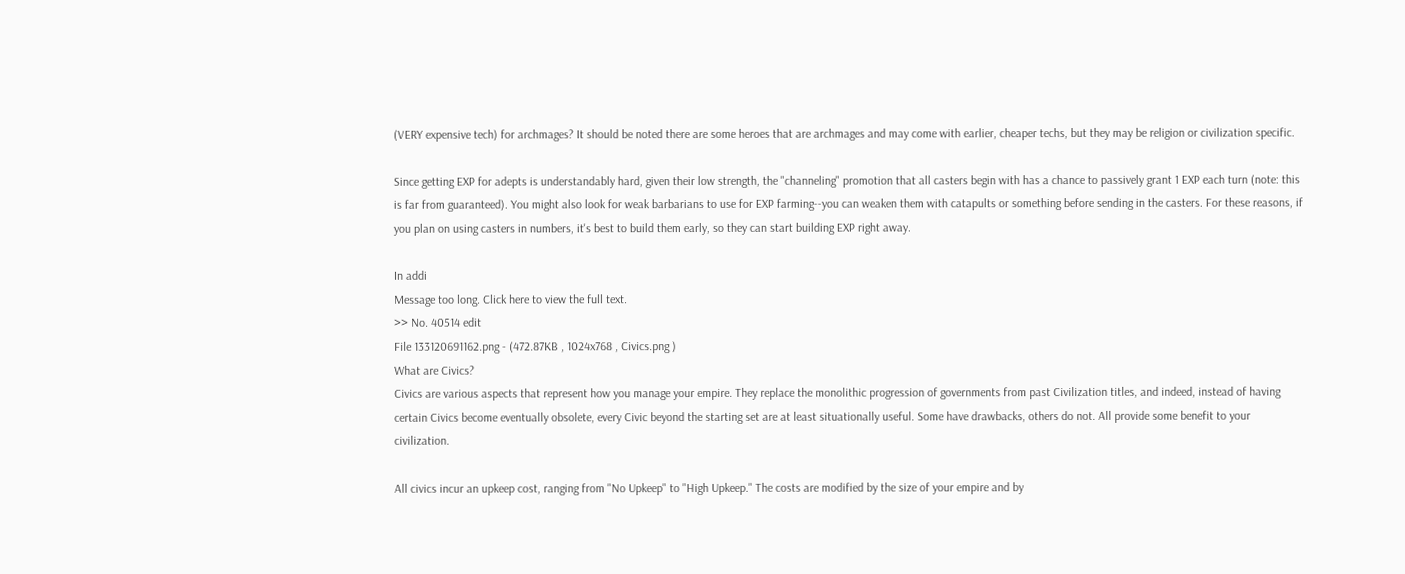(VERY expensive tech) for archmages? It should be noted there are some heroes that are archmages and may come with earlier, cheaper techs, but they may be religion or civilization specific.

Since getting EXP for adepts is understandably hard, given their low strength, the "channeling" promotion that all casters begin with has a chance to passively grant 1 EXP each turn (note: this is far from guaranteed). You might also look for weak barbarians to use for EXP farming--you can weaken them with catapults or something before sending in the casters. For these reasons, if you plan on using casters in numbers, it's best to build them early, so they can start building EXP right away.

In addi
Message too long. Click here to view the full text.
>> No. 40514 edit
File 133120691162.png - (472.87KB , 1024x768 , Civics.png )
What are Civics?
Civics are various aspects that represent how you manage your empire. They replace the monolithic progression of governments from past Civilization titles, and indeed, instead of having certain Civics become eventually obsolete, every Civic beyond the starting set are at least situationally useful. Some have drawbacks, others do not. All provide some benefit to your civilization.

All civics incur an upkeep cost, ranging from "No Upkeep" to "High Upkeep." The costs are modified by the size of your empire and by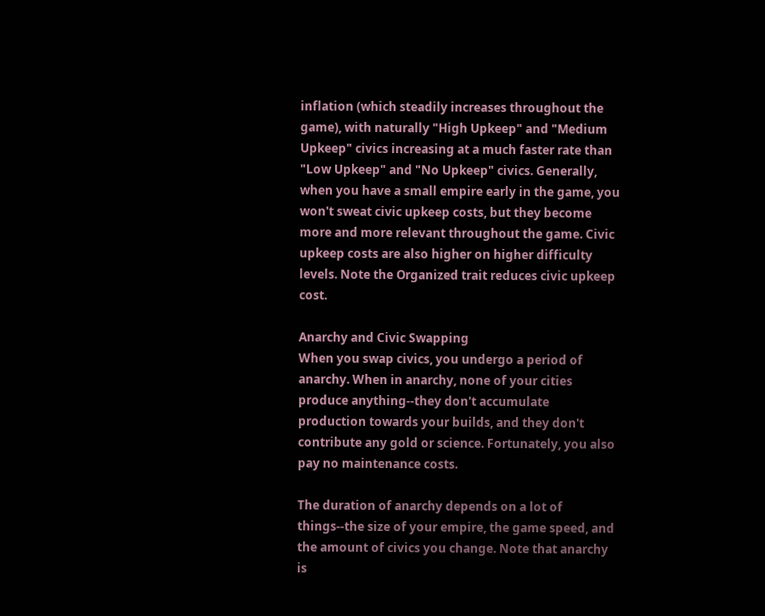inflation (which steadily increases throughout the game), with naturally "High Upkeep" and "Medium Upkeep" civics increasing at a much faster rate than "Low Upkeep" and "No Upkeep" civics. Generally, when you have a small empire early in the game, you won't sweat civic upkeep costs, but they become more and more relevant throughout the game. Civic upkeep costs are also higher on higher difficulty levels. Note the Organized trait reduces civic upkeep cost.

Anarchy and Civic Swapping
When you swap civics, you undergo a period of anarchy. When in anarchy, none of your cities produce anything--they don't accumulate production towards your builds, and they don't contribute any gold or science. Fortunately, you also pay no maintenance costs.

The duration of anarchy depends on a lot of things--the size of your empire, the game speed, and the amount of civics you change. Note that anarchy is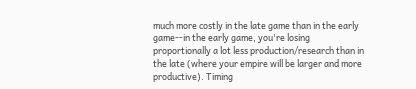much more costly in the late game than in the early game--in the early game, you're losing proportionally a lot less production/research than in the late (where your empire will be larger and more productive). Timing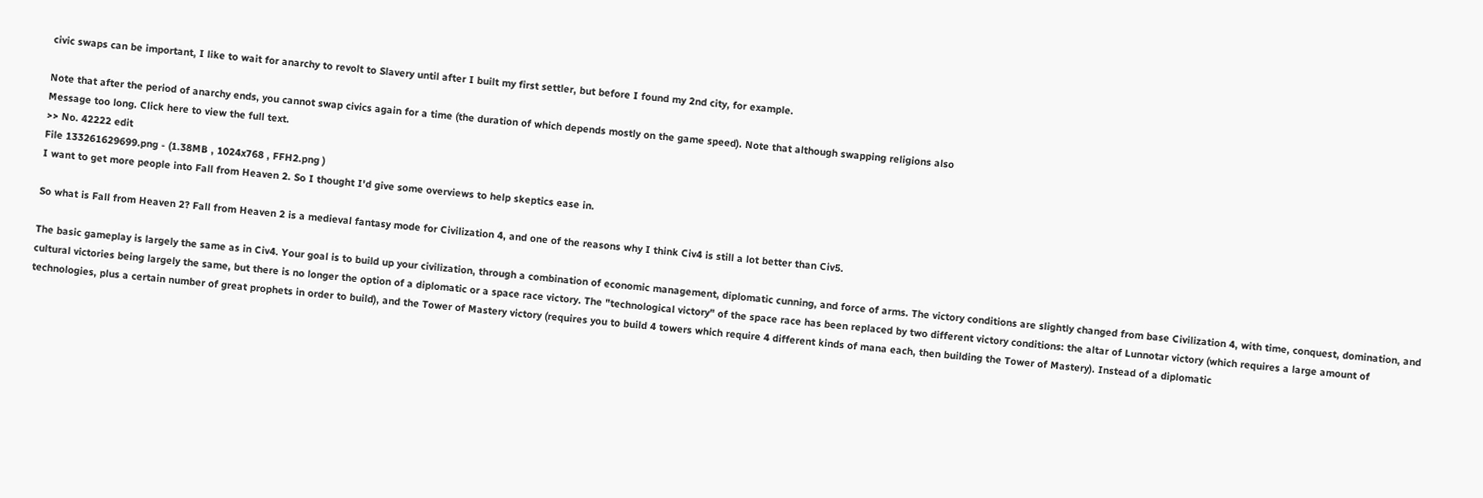civic swaps can be important, I like to wait for anarchy to revolt to Slavery until after I built my first settler, but before I found my 2nd city, for example.

Note that after the period of anarchy ends, you cannot swap civics again for a time (the duration of which depends mostly on the game speed). Note that although swapping religions also
Message too long. Click here to view the full text.
>> No. 42222 edit
File 133261629699.png - (1.38MB , 1024x768 , FFH2.png )
I want to get more people into Fall from Heaven 2. So I thought I'd give some overviews to help skeptics ease in.

So what is Fall from Heaven 2? Fall from Heaven 2 is a medieval fantasy mode for Civilization 4, and one of the reasons why I think Civ4 is still a lot better than Civ5.

The basic gameplay is largely the same as in Civ4. Your goal is to build up your civilization, through a combination of economic management, diplomatic cunning, and force of arms. The victory conditions are slightly changed from base Civilization 4, with time, conquest, domination, and cultural victories being largely the same, but there is no longer the option of a diplomatic or a space race victory. The "technological victory" of the space race has been replaced by two different victory conditions: the altar of Lunnotar victory (which requires a large amount of technologies, plus a certain number of great prophets in order to build), and the Tower of Mastery victory (requires you to build 4 towers which require 4 different kinds of mana each, then building the Tower of Mastery). Instead of a diplomatic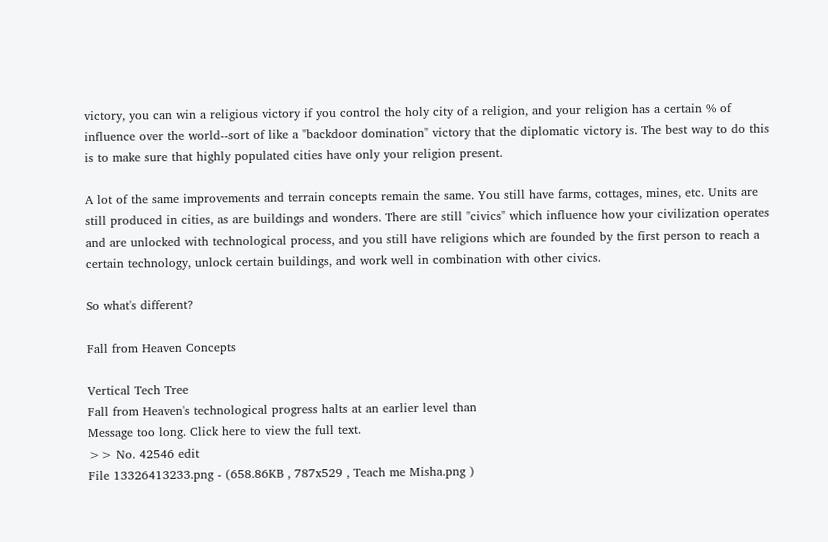victory, you can win a religious victory if you control the holy city of a religion, and your religion has a certain % of influence over the world--sort of like a "backdoor domination" victory that the diplomatic victory is. The best way to do this is to make sure that highly populated cities have only your religion present.

A lot of the same improvements and terrain concepts remain the same. You still have farms, cottages, mines, etc. Units are still produced in cities, as are buildings and wonders. There are still "civics" which influence how your civilization operates and are unlocked with technological process, and you still have religions which are founded by the first person to reach a certain technology, unlock certain buildings, and work well in combination with other civics.

So what's different?

Fall from Heaven Concepts

Vertical Tech Tree
Fall from Heaven's technological progress halts at an earlier level than
Message too long. Click here to view the full text.
>> No. 42546 edit
File 13326413233.png - (658.86KB , 787x529 , Teach me Misha.png )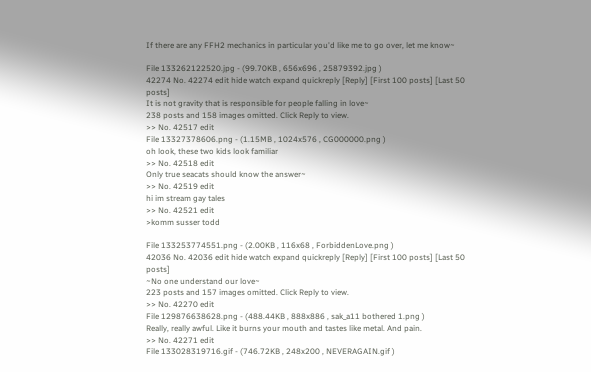If there are any FFH2 mechanics in particular you'd like me to go over, let me know~

File 133262122520.jpg - (99.70KB , 656x696 , 25879392.jpg )
42274 No. 42274 edit hide watch expand quickreply [Reply] [First 100 posts] [Last 50 posts]
It is not gravity that is responsible for people falling in love~
238 posts and 158 images omitted. Click Reply to view.
>> No. 42517 edit
File 13327378606.png - (1.15MB , 1024x576 , CG000000.png )
oh look, these two kids look familiar
>> No. 42518 edit
Only true seacats should know the answer~
>> No. 42519 edit
hi im stream gay tales
>> No. 42521 edit
>komm susser todd

File 133253774551.png - (2.00KB , 116x68 , ForbiddenLove.png )
42036 No. 42036 edit hide watch expand quickreply [Reply] [First 100 posts] [Last 50 posts]
~No one understand our love~
223 posts and 157 images omitted. Click Reply to view.
>> No. 42270 edit
File 129876638628.png - (488.44KB , 888x886 , sak_a11 bothered 1.png )
Really, really awful. Like it burns your mouth and tastes like metal. And pain.
>> No. 42271 edit
File 133028319716.gif - (746.72KB , 248x200 , NEVERAGAIN.gif )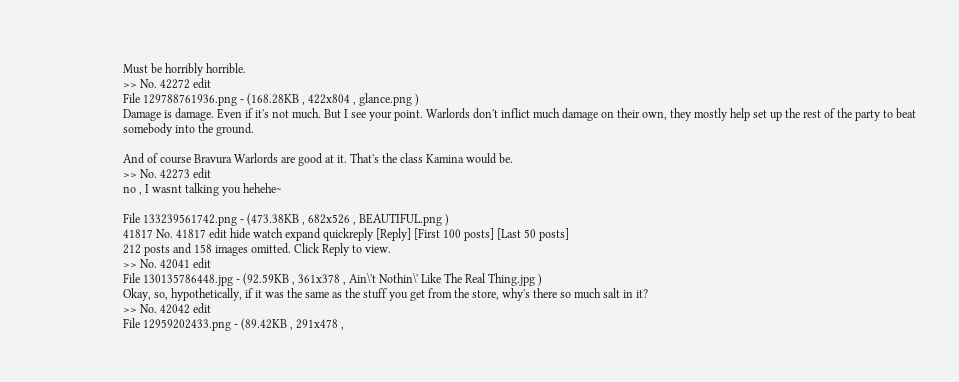Must be horribly horrible.
>> No. 42272 edit
File 129788761936.png - (168.28KB , 422x804 , glance.png )
Damage is damage. Even if it's not much. But I see your point. Warlords don't inflict much damage on their own, they mostly help set up the rest of the party to beat somebody into the ground.

And of course Bravura Warlords are good at it. That's the class Kamina would be.
>> No. 42273 edit
no , I wasnt talking you hehehe~

File 133239561742.png - (473.38KB , 682x526 , BEAUTIFUL.png )
41817 No. 41817 edit hide watch expand quickreply [Reply] [First 100 posts] [Last 50 posts]
212 posts and 158 images omitted. Click Reply to view.
>> No. 42041 edit
File 130135786448.jpg - (92.59KB , 361x378 , Ain\'t Nothin\' Like The Real Thing.jpg )
Okay, so, hypothetically, if it was the same as the stuff you get from the store, why's there so much salt in it?
>> No. 42042 edit
File 12959202433.png - (89.42KB , 291x478 ,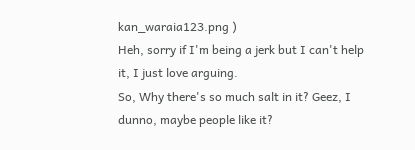kan_waraia123.png )
Heh, sorry if I'm being a jerk but I can't help it, I just love arguing.
So, Why there's so much salt in it? Geez, I dunno, maybe people like it?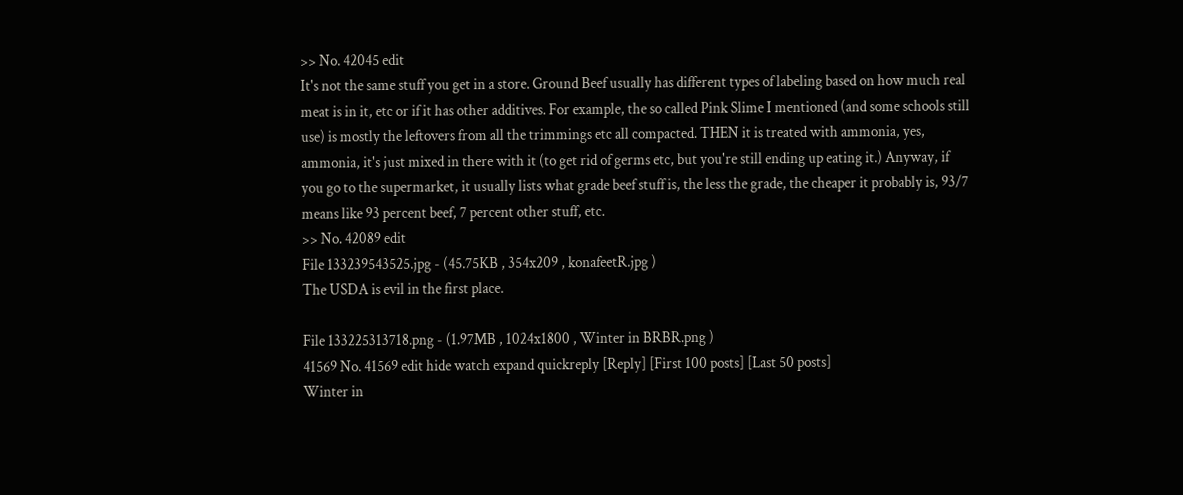>> No. 42045 edit
It's not the same stuff you get in a store. Ground Beef usually has different types of labeling based on how much real meat is in it, etc or if it has other additives. For example, the so called Pink Slime I mentioned (and some schools still use) is mostly the leftovers from all the trimmings etc all compacted. THEN it is treated with ammonia, yes, ammonia, it's just mixed in there with it (to get rid of germs etc, but you're still ending up eating it.) Anyway, if you go to the supermarket, it usually lists what grade beef stuff is, the less the grade, the cheaper it probably is, 93/7 means like 93 percent beef, 7 percent other stuff, etc.
>> No. 42089 edit
File 133239543525.jpg - (45.75KB , 354x209 , konafeetR.jpg )
The USDA is evil in the first place.

File 133225313718.png - (1.97MB , 1024x1800 , Winter in BRBR.png )
41569 No. 41569 edit hide watch expand quickreply [Reply] [First 100 posts] [Last 50 posts]
Winter in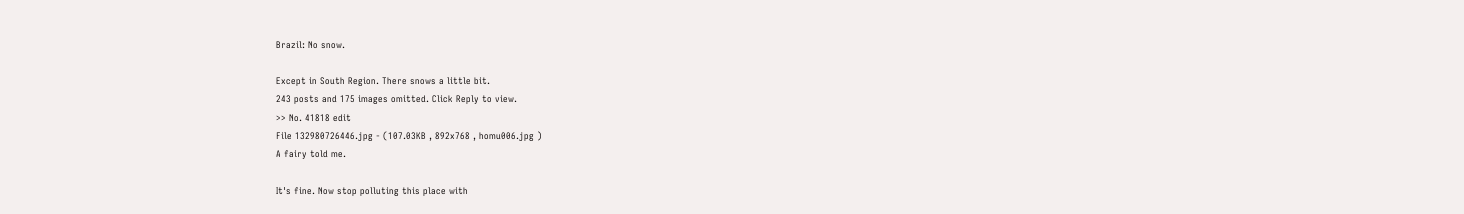Brazil: No snow.

Except in South Region. There snows a little bit.
243 posts and 175 images omitted. Click Reply to view.
>> No. 41818 edit
File 132980726446.jpg - (107.03KB , 892x768 , homu006.jpg )
A fairy told me.

It's fine. Now stop polluting this place with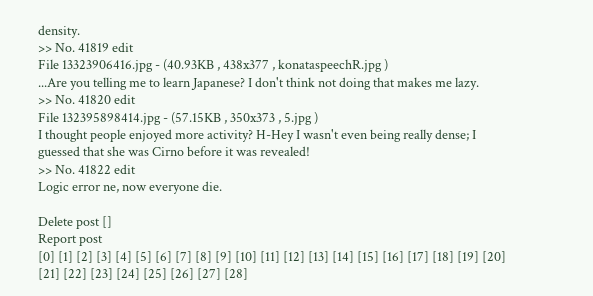density.
>> No. 41819 edit
File 13323906416.jpg - (40.93KB , 438x377 , konataspeechR.jpg )
...Are you telling me to learn Japanese? I don't think not doing that makes me lazy.
>> No. 41820 edit
File 132395898414.jpg - (57.15KB , 350x373 , 5.jpg )
I thought people enjoyed more activity? H-Hey I wasn't even being really dense; I guessed that she was Cirno before it was revealed!
>> No. 41822 edit
Logic error ne, now everyone die.

Delete post []
Report post
[0] [1] [2] [3] [4] [5] [6] [7] [8] [9] [10] [11] [12] [13] [14] [15] [16] [17] [18] [19] [20] [21] [22] [23] [24] [25] [26] [27] [28]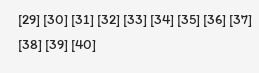[29] [30] [31] [32] [33] [34] [35] [36] [37] [38] [39] [40]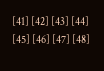[41] [42] [43] [44] [45] [46] [47] [48]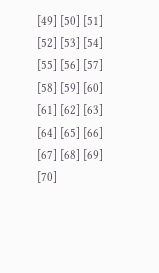[49] [50] [51] [52] [53] [54] [55] [56] [57] [58] [59] [60] [61] [62] [63] [64] [65] [66] [67] [68] [69] [70]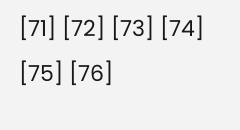[71] [72] [73] [74] [75] [76]